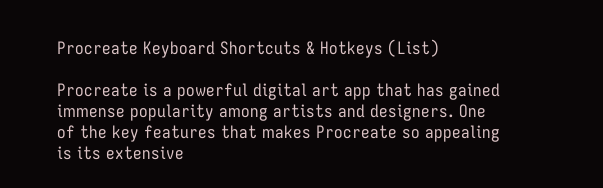Procreate Keyboard Shortcuts & Hotkeys (List)

Procreate is a powerful digital art app that has gained immense popularity among artists and designers. One of the key features that makes Procreate so appealing is its extensive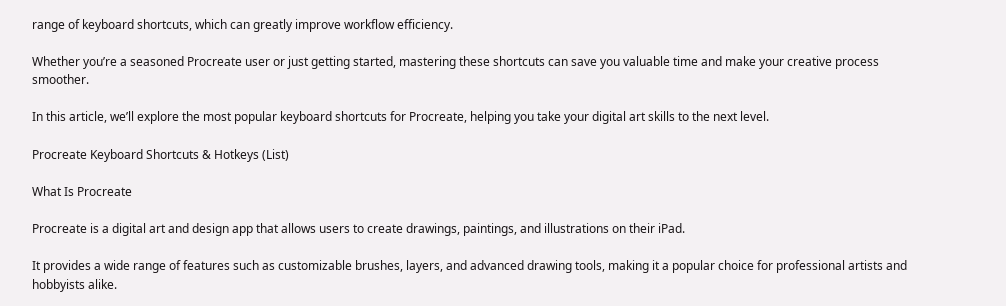range of keyboard shortcuts, which can greatly improve workflow efficiency.

Whether you’re a seasoned Procreate user or just getting started, mastering these shortcuts can save you valuable time and make your creative process smoother.

In this article, we’ll explore the most popular keyboard shortcuts for Procreate, helping you take your digital art skills to the next level.

Procreate Keyboard Shortcuts & Hotkeys (List)

What Is Procreate

Procreate is a digital art and design app that allows users to create drawings, paintings, and illustrations on their iPad.

It provides a wide range of features such as customizable brushes, layers, and advanced drawing tools, making it a popular choice for professional artists and hobbyists alike.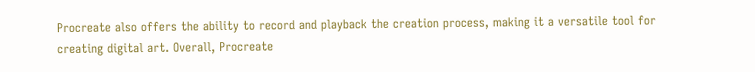Procreate also offers the ability to record and playback the creation process, making it a versatile tool for creating digital art. Overall, Procreate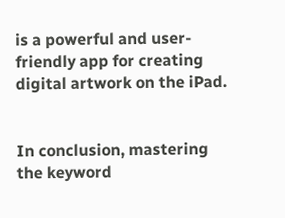is a powerful and user-friendly app for creating digital artwork on the iPad.


In conclusion, mastering the keyword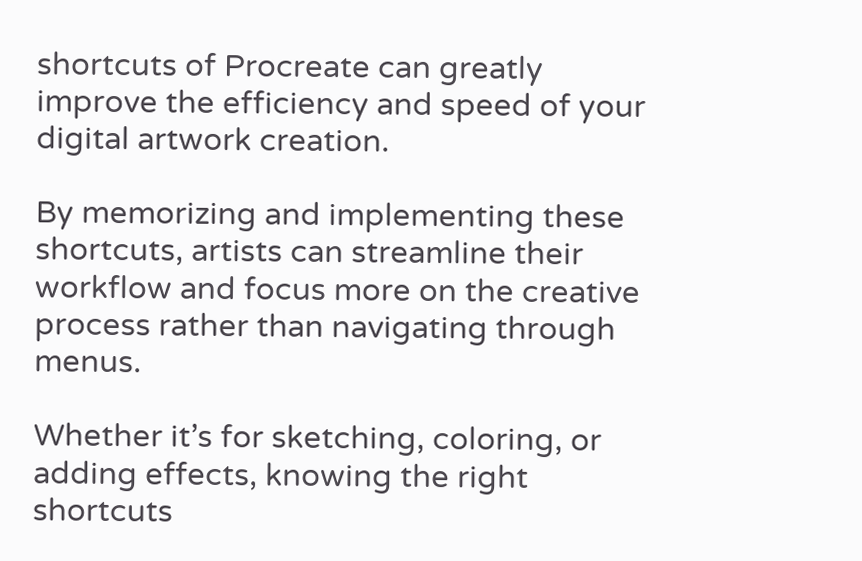shortcuts of Procreate can greatly improve the efficiency and speed of your digital artwork creation.

By memorizing and implementing these shortcuts, artists can streamline their workflow and focus more on the creative process rather than navigating through menus.

Whether it’s for sketching, coloring, or adding effects, knowing the right shortcuts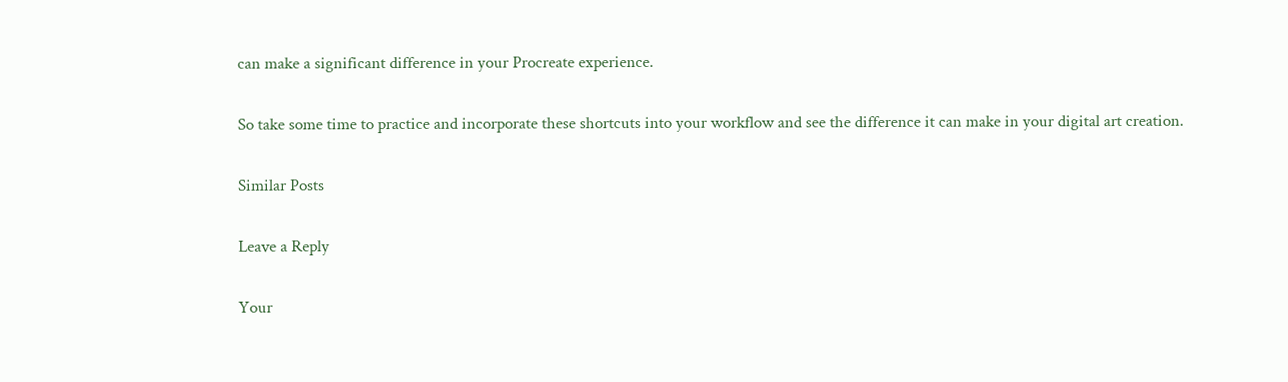can make a significant difference in your Procreate experience.

So take some time to practice and incorporate these shortcuts into your workflow and see the difference it can make in your digital art creation.

Similar Posts

Leave a Reply

Your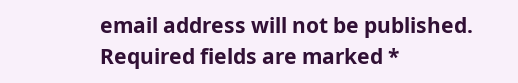email address will not be published. Required fields are marked *